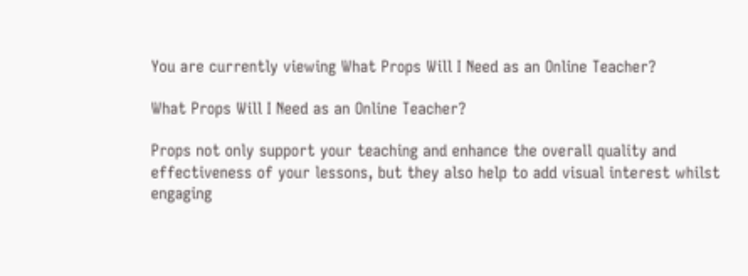You are currently viewing What Props Will I Need as an Online Teacher?

What Props Will I Need as an Online Teacher?

Props not only support your teaching and enhance the overall quality and effectiveness of your lessons, but they also help to add visual interest whilst engaging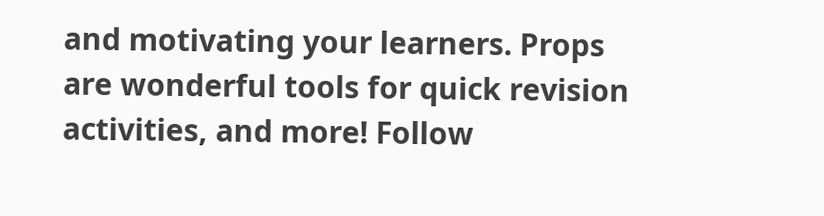and motivating your learners. Props are wonderful tools for quick revision activities, and more! Follow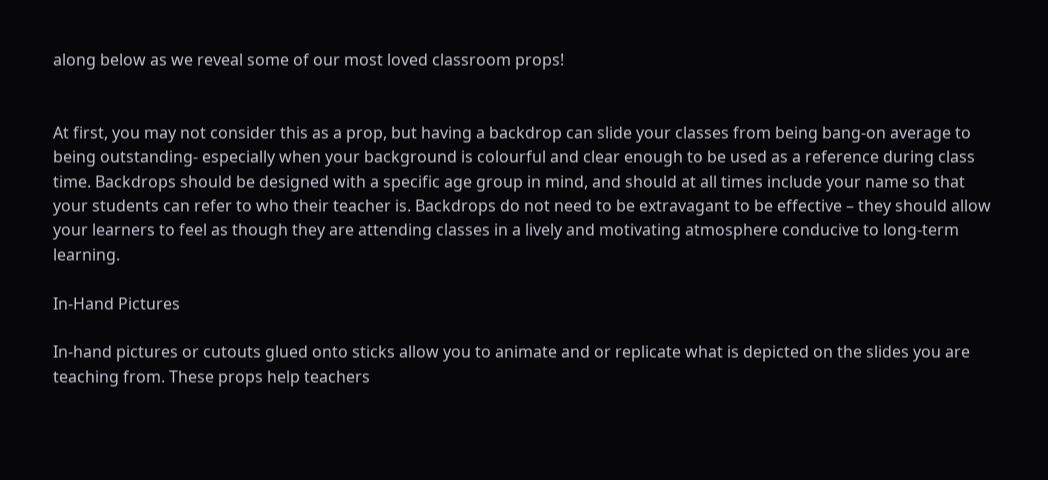along below as we reveal some of our most loved classroom props!


At first, you may not consider this as a prop, but having a backdrop can slide your classes from being bang-on average to being outstanding- especially when your background is colourful and clear enough to be used as a reference during class time. Backdrops should be designed with a specific age group in mind, and should at all times include your name so that your students can refer to who their teacher is. Backdrops do not need to be extravagant to be effective – they should allow your learners to feel as though they are attending classes in a lively and motivating atmosphere conducive to long-term learning.

In-Hand Pictures

In-hand pictures or cutouts glued onto sticks allow you to animate and or replicate what is depicted on the slides you are teaching from. These props help teachers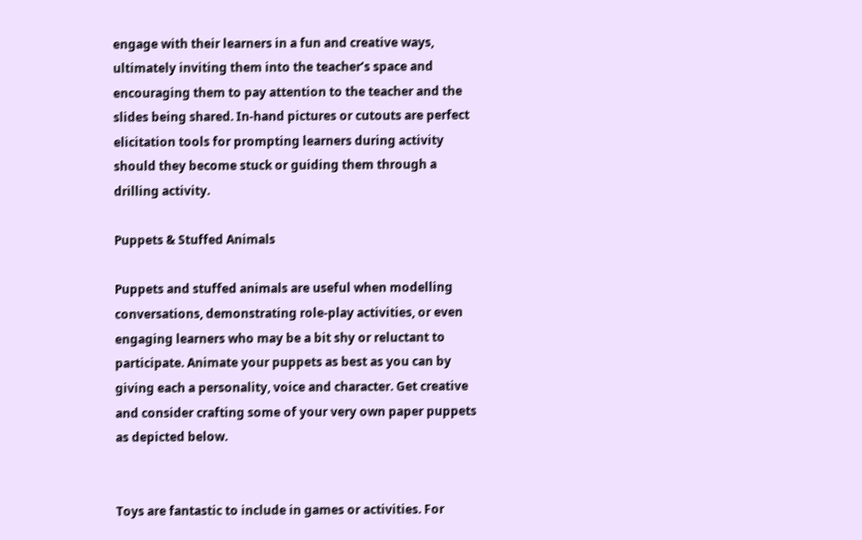engage with their learners in a fun and creative ways, ultimately inviting them into the teacher’s space and encouraging them to pay attention to the teacher and the slides being shared. In-hand pictures or cutouts are perfect elicitation tools for prompting learners during activity should they become stuck or guiding them through a drilling activity.

Puppets & Stuffed Animals

Puppets and stuffed animals are useful when modelling conversations, demonstrating role-play activities, or even engaging learners who may be a bit shy or reluctant to participate. Animate your puppets as best as you can by giving each a personality, voice and character. Get creative and consider crafting some of your very own paper puppets as depicted below.


Toys are fantastic to include in games or activities. For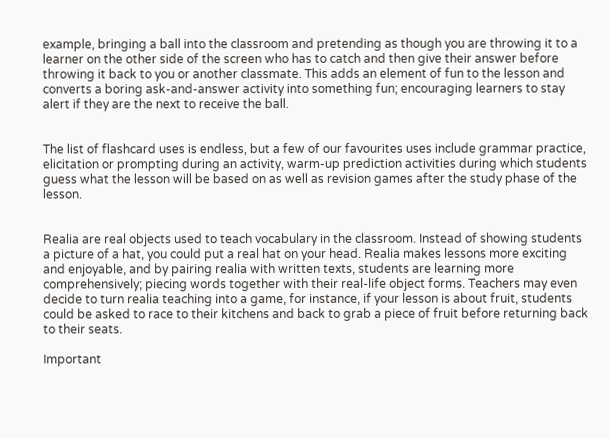example, bringing a ball into the classroom and pretending as though you are throwing it to a learner on the other side of the screen who has to catch and then give their answer before throwing it back to you or another classmate. This adds an element of fun to the lesson and converts a boring ask-and-answer activity into something fun; encouraging learners to stay alert if they are the next to receive the ball.


The list of flashcard uses is endless, but a few of our favourites uses include grammar practice, elicitation or prompting during an activity, warm-up prediction activities during which students guess what the lesson will be based on as well as revision games after the study phase of the lesson.


Realia are real objects used to teach vocabulary in the classroom. Instead of showing students a picture of a hat, you could put a real hat on your head. Realia makes lessons more exciting and enjoyable, and by pairing realia with written texts, students are learning more comprehensively; piecing words together with their real-life object forms. Teachers may even decide to turn realia teaching into a game, for instance, if your lesson is about fruit, students could be asked to race to their kitchens and back to grab a piece of fruit before returning back to their seats.

Important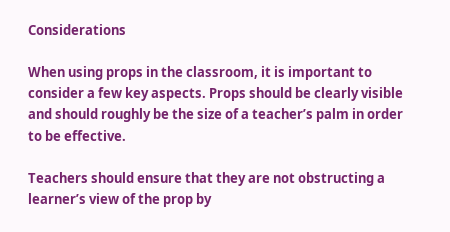Considerations

When using props in the classroom, it is important to consider a few key aspects. Props should be clearly visible and should roughly be the size of a teacher’s palm in order to be effective.

Teachers should ensure that they are not obstructing a learner’s view of the prop by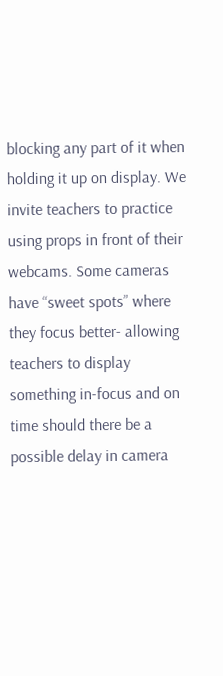blocking any part of it when holding it up on display. We invite teachers to practice using props in front of their webcams. Some cameras have “sweet spots” where they focus better- allowing teachers to display something in-focus and on time should there be a possible delay in camera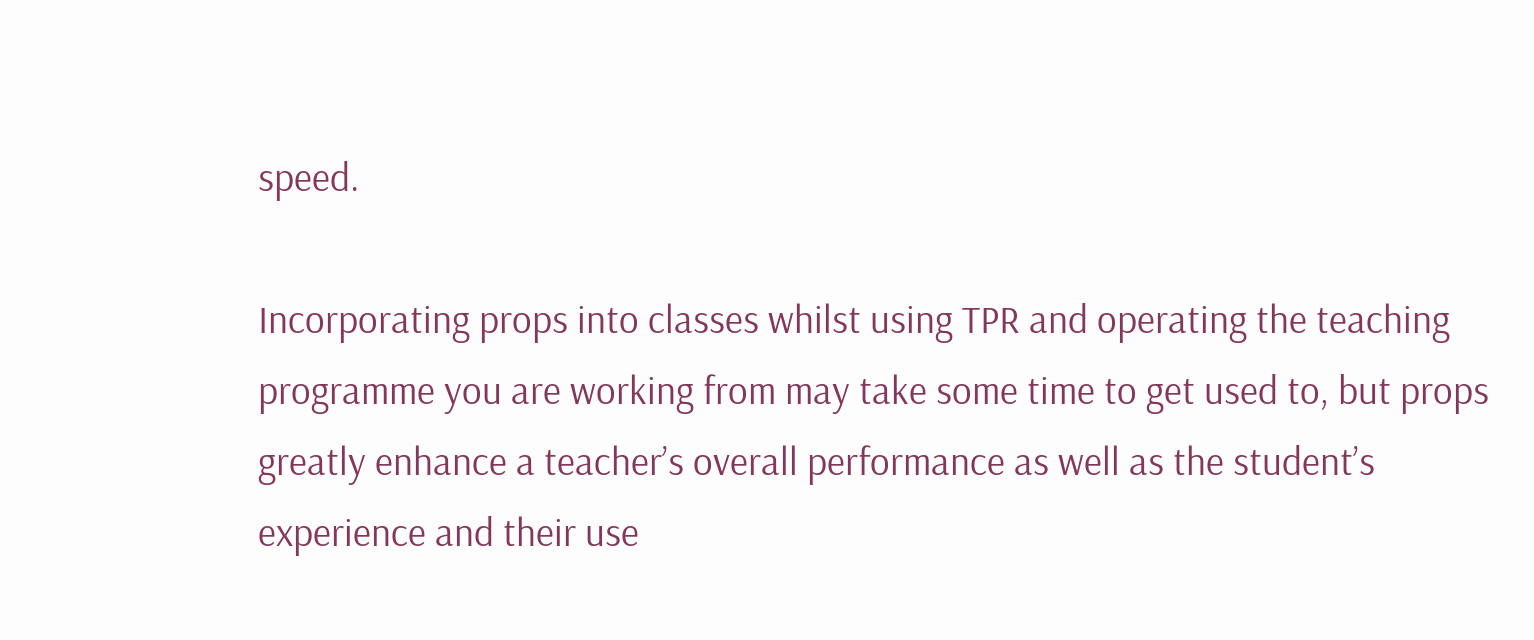speed.

Incorporating props into classes whilst using TPR and operating the teaching programme you are working from may take some time to get used to, but props greatly enhance a teacher’s overall performance as well as the student’s experience and their use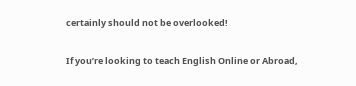certainly should not be overlooked!

If you’re looking to teach English Online or Abroad,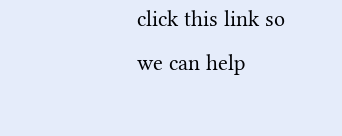click this link so we can help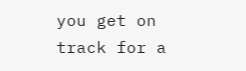you get on track for a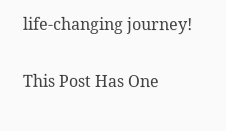life-changing journey!

This Post Has One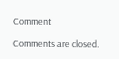Comment

Comments are closed.